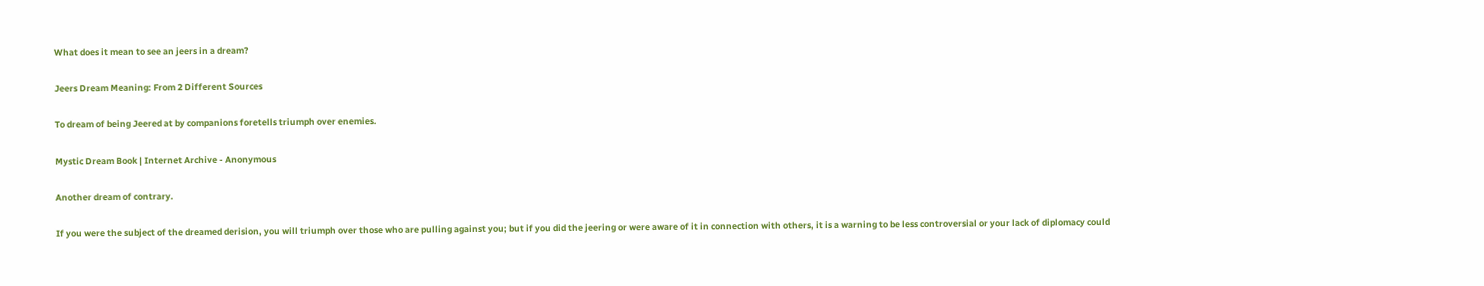What does it mean to see an jeers in a dream?

Jeers Dream Meaning: From 2 Different Sources

To dream of being Jeered at by companions foretells triumph over enemies.

Mystic Dream Book | Internet Archive - Anonymous

Another dream of contrary.

If you were the subject of the dreamed derision, you will triumph over those who are pulling against you; but if you did the jeering or were aware of it in connection with others, it is a warning to be less controversial or your lack of diplomacy could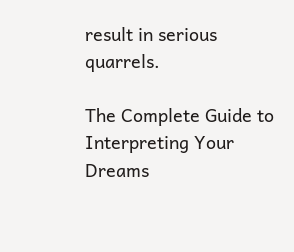result in serious quarrels.

The Complete Guide to Interpreting Your Dreams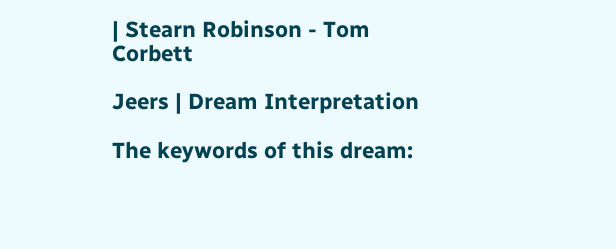| Stearn Robinson - Tom Corbett

Jeers | Dream Interpretation

The keywords of this dream: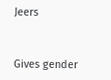Jeers


Gives gender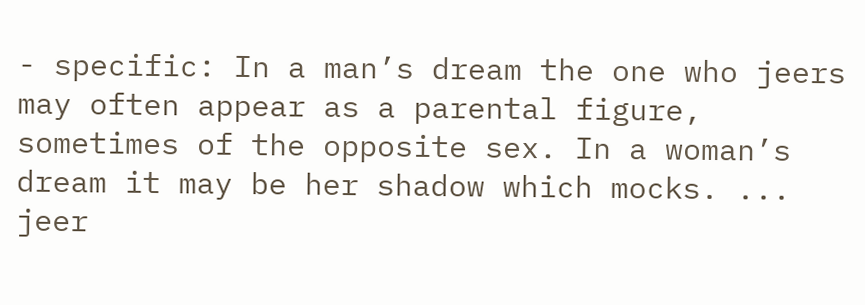- specific: In a man’s dream the one who jeers may often appear as a parental figure, sometimes of the opposite sex. In a woman’s dream it may be her shadow which mocks. ... jeer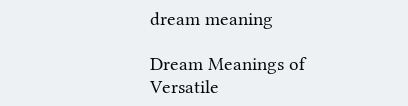dream meaning

Dream Meanings of Versatile